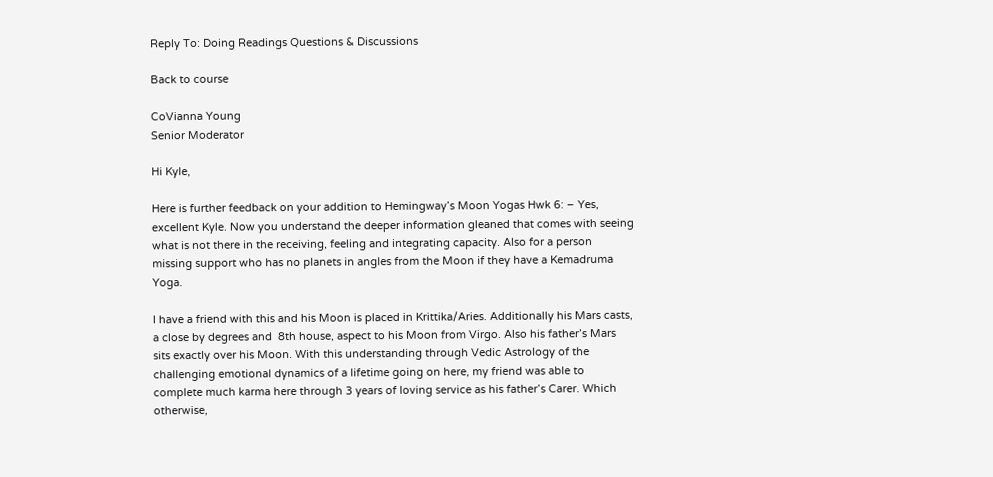Reply To: Doing Readings Questions & Discussions

Back to course

CoVianna Young
Senior Moderator

Hi Kyle,

Here is further feedback on your addition to Hemingway’s Moon Yogas Hwk 6: – Yes, excellent Kyle. Now you understand the deeper information gleaned that comes with seeing what is not there in the receiving, feeling and integrating capacity. Also for a person missing support who has no planets in angles from the Moon if they have a Kemadruma Yoga.

I have a friend with this and his Moon is placed in Krittika/Aries. Additionally his Mars casts, a close by degrees and  8th house, aspect to his Moon from Virgo. Also his father’s Mars sits exactly over his Moon. With this understanding through Vedic Astrology of the challenging emotional dynamics of a lifetime going on here, my friend was able to complete much karma here through 3 years of loving service as his father’s Carer. Which otherwise,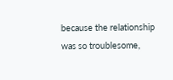because the relationship was so troublesome,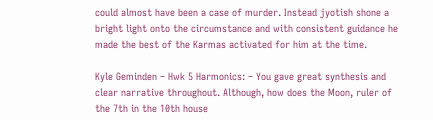could almost have been a case of murder. Instead jyotish shone a bright light onto the circumstance and with consistent guidance he made the best of the Karmas activated for him at the time.

Kyle Geminden – Hwk 5 Harmonics: – You gave great synthesis and clear narrative throughout. Although, how does the Moon, ruler of the 7th in the 10th house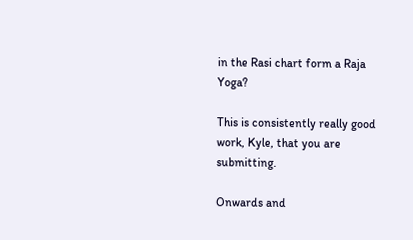in the Rasi chart form a Raja Yoga?

This is consistently really good work, Kyle, that you are submitting.

Onwards and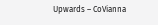Upwards – CoVianna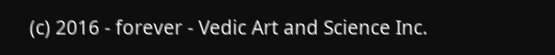(c) 2016 - forever - Vedic Art and Science Inc.